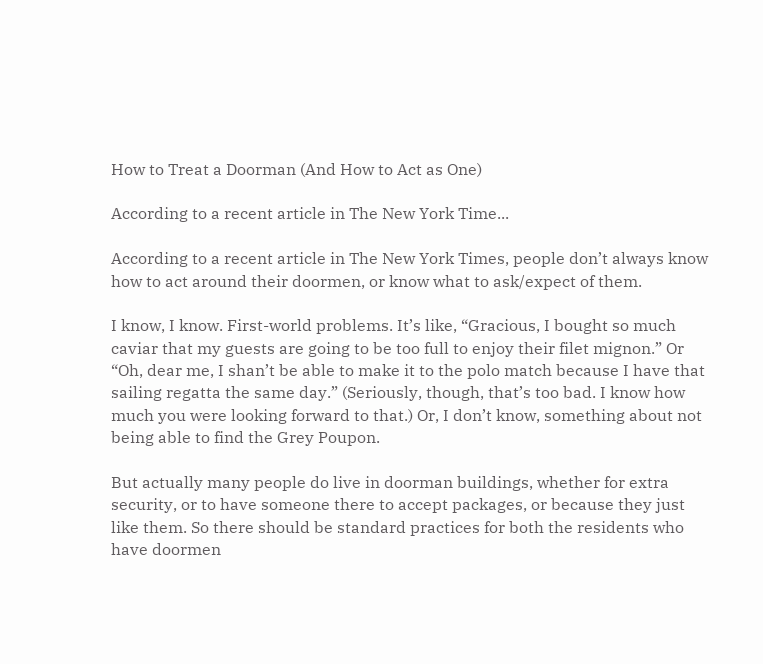How to Treat a Doorman (And How to Act as One)

According to a recent article in The New York Time...

According to a recent article in The New York Times, people don’t always know how to act around their doormen, or know what to ask/expect of them.

I know, I know. First-world problems. It’s like, “Gracious, I bought so much caviar that my guests are going to be too full to enjoy their filet mignon.” Or “Oh, dear me, I shan’t be able to make it to the polo match because I have that sailing regatta the same day.” (Seriously, though, that’s too bad. I know how much you were looking forward to that.) Or, I don’t know, something about not being able to find the Grey Poupon.

But actually many people do live in doorman buildings, whether for extra security, or to have someone there to accept packages, or because they just like them. So there should be standard practices for both the residents who have doormen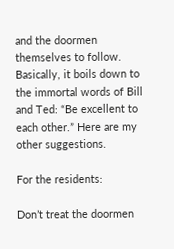and the doormen themselves to follow. Basically, it boils down to the immortal words of Bill and Ted: “Be excellent to each other.” Here are my other suggestions.

For the residents:

Don’t treat the doormen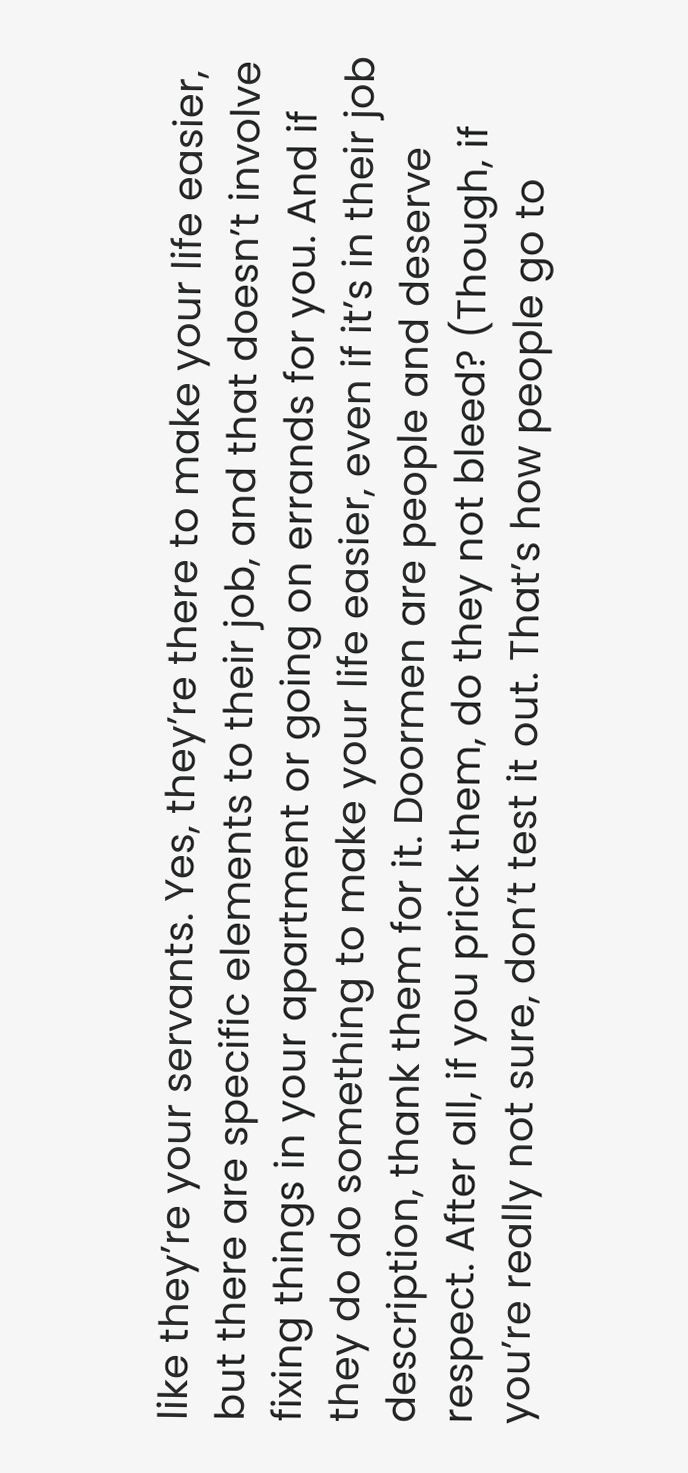like they’re your servants. Yes, they’re there to make your life easier, but there are specific elements to their job, and that doesn’t involve fixing things in your apartment or going on errands for you. And if they do do something to make your life easier, even if it’s in their job description, thank them for it. Doormen are people and deserve respect. After all, if you prick them, do they not bleed? (Though, if you’re really not sure, don’t test it out. That’s how people go to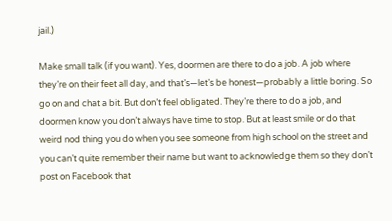jail.)

Make small talk (if you want). Yes, doormen are there to do a job. A job where they’re on their feet all day, and that’s—let’s be honest—probably a little boring. So go on and chat a bit. But don’t feel obligated. They’re there to do a job, and doormen know you don’t always have time to stop. But at least smile or do that weird nod thing you do when you see someone from high school on the street and you can’t quite remember their name but want to acknowledge them so they don’t post on Facebook that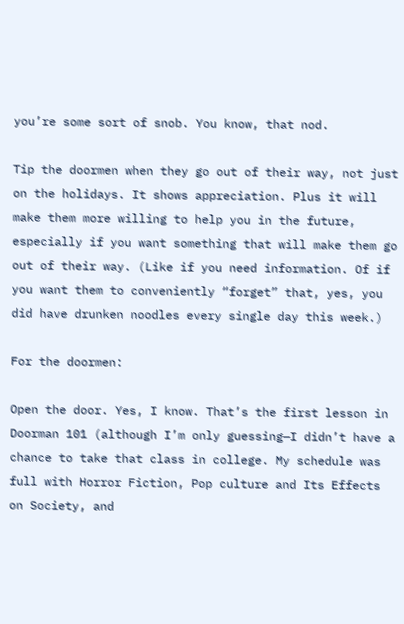you’re some sort of snob. You know, that nod.

Tip the doormen when they go out of their way, not just on the holidays. It shows appreciation. Plus it will make them more willing to help you in the future, especially if you want something that will make them go out of their way. (Like if you need information. Of if you want them to conveniently “forget” that, yes, you did have drunken noodles every single day this week.)

For the doormen:

Open the door. Yes, I know. That’s the first lesson in Doorman 101 (although I’m only guessing—I didn’t have a chance to take that class in college. My schedule was full with Horror Fiction, Pop culture and Its Effects on Society, and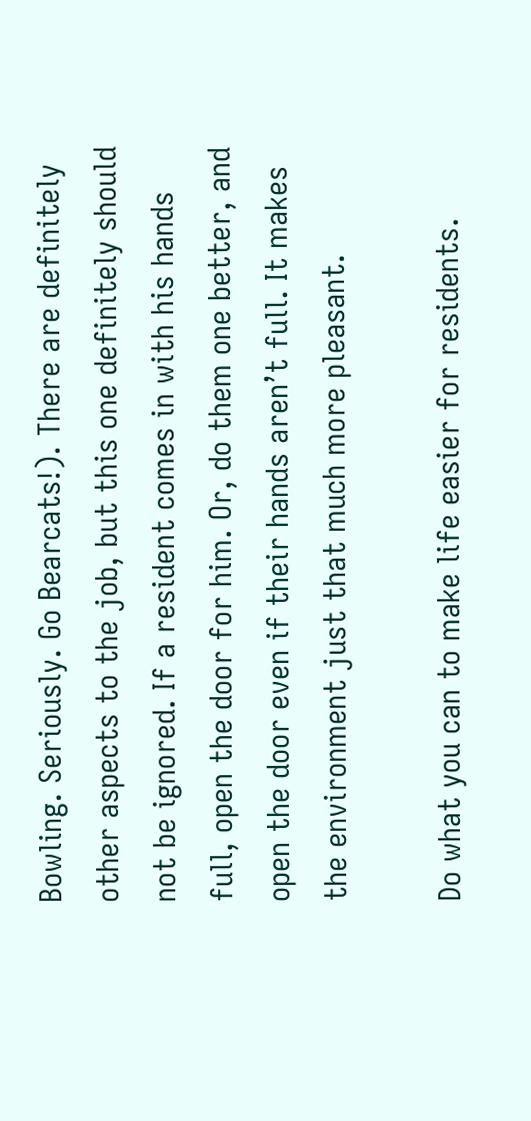Bowling. Seriously. Go Bearcats!). There are definitely other aspects to the job, but this one definitely should not be ignored. If a resident comes in with his hands full, open the door for him. Or, do them one better, and open the door even if their hands aren’t full. It makes the environment just that much more pleasant.

Do what you can to make life easier for residents.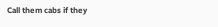Call them cabs if they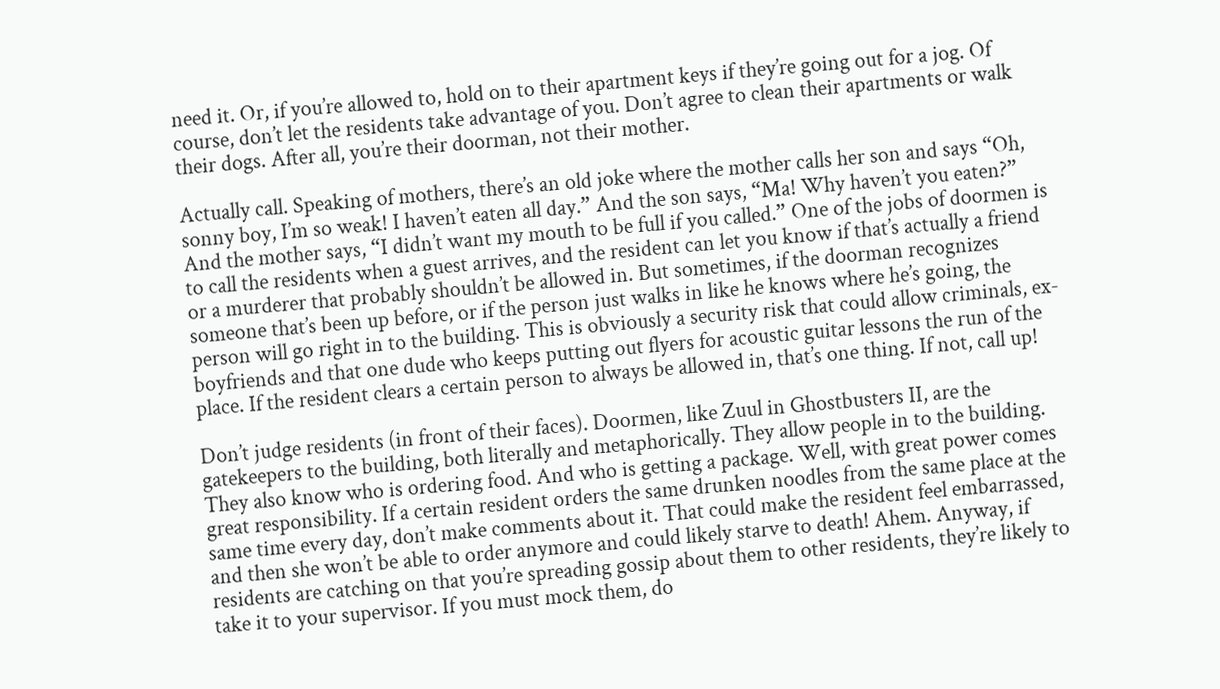need it. Or, if you’re allowed to, hold on to their apartment keys if they’re going out for a jog. Of course, don’t let the residents take advantage of you. Don’t agree to clean their apartments or walk their dogs. After all, you’re their doorman, not their mother.

Actually call. Speaking of mothers, there’s an old joke where the mother calls her son and says “Oh, sonny boy, I’m so weak! I haven’t eaten all day.” And the son says, “Ma! Why haven’t you eaten?” And the mother says, “I didn’t want my mouth to be full if you called.” One of the jobs of doormen is to call the residents when a guest arrives, and the resident can let you know if that’s actually a friend or a murderer that probably shouldn’t be allowed in. But sometimes, if the doorman recognizes someone that’s been up before, or if the person just walks in like he knows where he’s going, the person will go right in to the building. This is obviously a security risk that could allow criminals, ex-boyfriends and that one dude who keeps putting out flyers for acoustic guitar lessons the run of the place. If the resident clears a certain person to always be allowed in, that’s one thing. If not, call up!

Don’t judge residents (in front of their faces). Doormen, like Zuul in Ghostbusters II, are the gatekeepers to the building, both literally and metaphorically. They allow people in to the building. They also know who is ordering food. And who is getting a package. Well, with great power comes great responsibility. If a certain resident orders the same drunken noodles from the same place at the same time every day, don’t make comments about it. That could make the resident feel embarrassed, and then she won’t be able to order anymore and could likely starve to death! Ahem. Anyway, if residents are catching on that you’re spreading gossip about them to other residents, they’re likely to take it to your supervisor. If you must mock them, do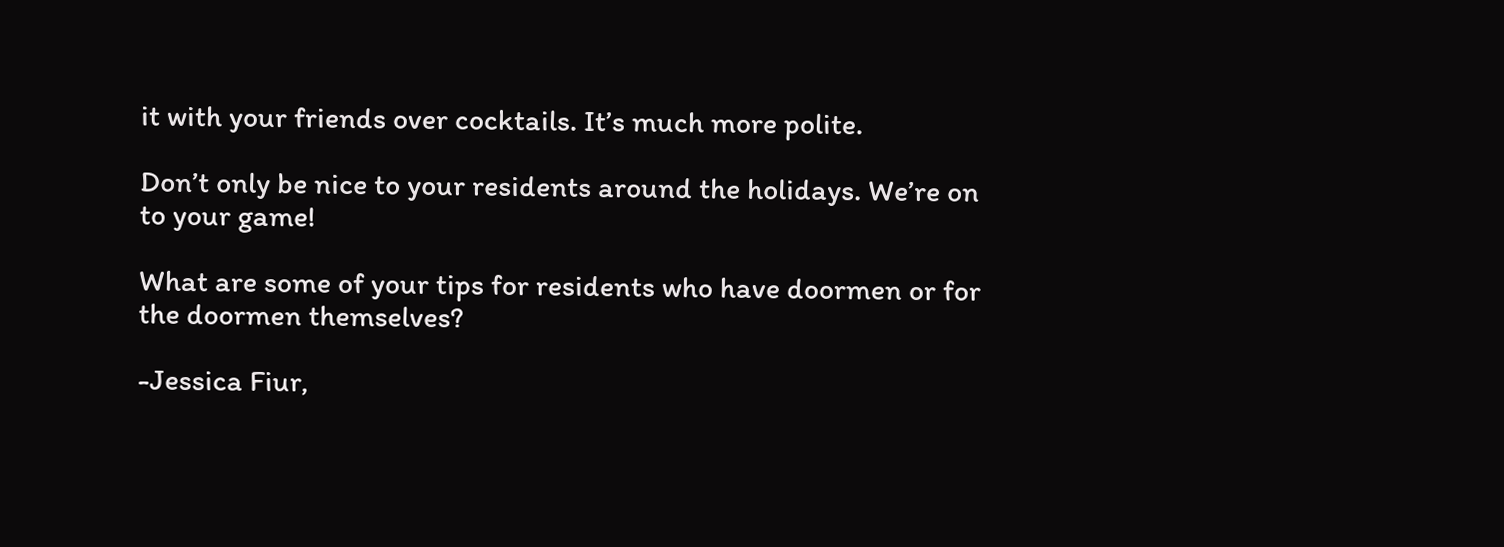it with your friends over cocktails. It’s much more polite.

Don’t only be nice to your residents around the holidays. We’re on to your game!

What are some of your tips for residents who have doormen or for the doormen themselves?

-Jessica Fiur,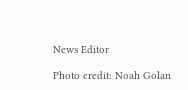News Editor

Photo credit: Noah Golan